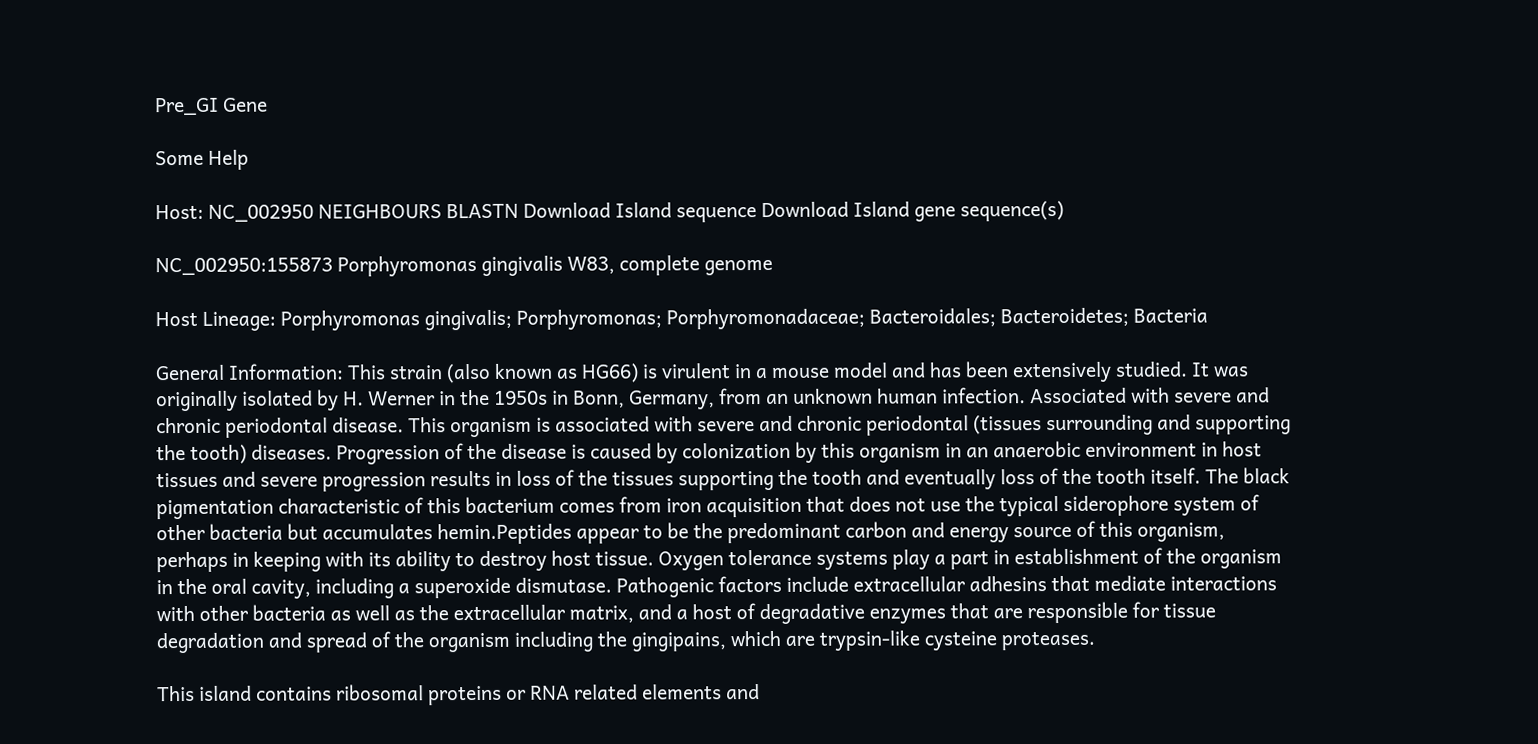Pre_GI Gene

Some Help

Host: NC_002950 NEIGHBOURS BLASTN Download Island sequence Download Island gene sequence(s)

NC_002950:155873 Porphyromonas gingivalis W83, complete genome

Host Lineage: Porphyromonas gingivalis; Porphyromonas; Porphyromonadaceae; Bacteroidales; Bacteroidetes; Bacteria

General Information: This strain (also known as HG66) is virulent in a mouse model and has been extensively studied. It was originally isolated by H. Werner in the 1950s in Bonn, Germany, from an unknown human infection. Associated with severe and chronic periodontal disease. This organism is associated with severe and chronic periodontal (tissues surrounding and supporting the tooth) diseases. Progression of the disease is caused by colonization by this organism in an anaerobic environment in host tissues and severe progression results in loss of the tissues supporting the tooth and eventually loss of the tooth itself. The black pigmentation characteristic of this bacterium comes from iron acquisition that does not use the typical siderophore system of other bacteria but accumulates hemin.Peptides appear to be the predominant carbon and energy source of this organism, perhaps in keeping with its ability to destroy host tissue. Oxygen tolerance systems play a part in establishment of the organism in the oral cavity, including a superoxide dismutase. Pathogenic factors include extracellular adhesins that mediate interactions with other bacteria as well as the extracellular matrix, and a host of degradative enzymes that are responsible for tissue degradation and spread of the organism including the gingipains, which are trypsin-like cysteine proteases.

This island contains ribosomal proteins or RNA related elements and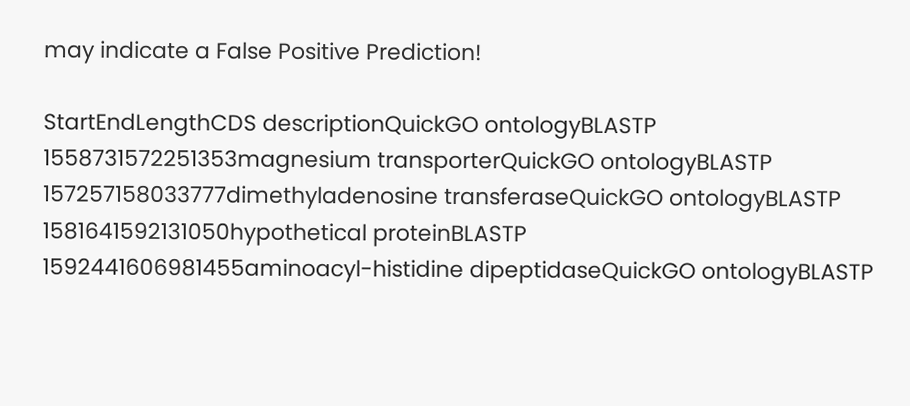may indicate a False Positive Prediction!

StartEndLengthCDS descriptionQuickGO ontologyBLASTP
1558731572251353magnesium transporterQuickGO ontologyBLASTP
157257158033777dimethyladenosine transferaseQuickGO ontologyBLASTP
1581641592131050hypothetical proteinBLASTP
1592441606981455aminoacyl-histidine dipeptidaseQuickGO ontologyBLASTP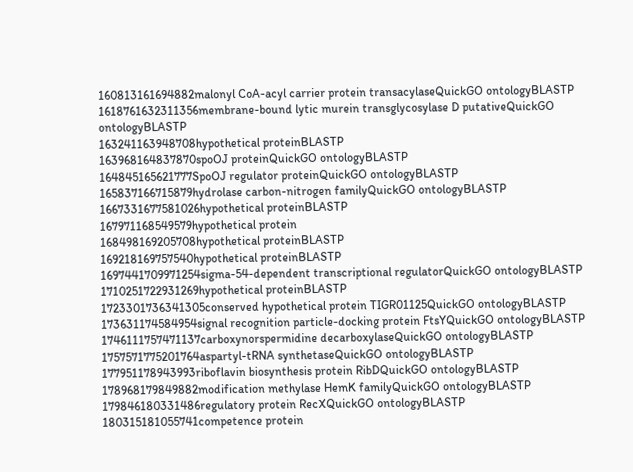160813161694882malonyl CoA-acyl carrier protein transacylaseQuickGO ontologyBLASTP
1618761632311356membrane-bound lytic murein transglycosylase D putativeQuickGO ontologyBLASTP
163241163948708hypothetical proteinBLASTP
163968164837870spoOJ proteinQuickGO ontologyBLASTP
164845165621777SpoOJ regulator proteinQuickGO ontologyBLASTP
165837166715879hydrolase carbon-nitrogen familyQuickGO ontologyBLASTP
1667331677581026hypothetical proteinBLASTP
167971168549579hypothetical protein
168498169205708hypothetical proteinBLASTP
169218169757540hypothetical proteinBLASTP
1697441709971254sigma-54-dependent transcriptional regulatorQuickGO ontologyBLASTP
1710251722931269hypothetical proteinBLASTP
1723301736341305conserved hypothetical protein TIGR01125QuickGO ontologyBLASTP
173631174584954signal recognition particle-docking protein FtsYQuickGO ontologyBLASTP
1746111757471137carboxynorspermidine decarboxylaseQuickGO ontologyBLASTP
1757571775201764aspartyl-tRNA synthetaseQuickGO ontologyBLASTP
177951178943993riboflavin biosynthesis protein RibDQuickGO ontologyBLASTP
178968179849882modification methylase HemK familyQuickGO ontologyBLASTP
179846180331486regulatory protein RecXQuickGO ontologyBLASTP
180315181055741competence protein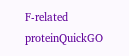F-related proteinQuickGO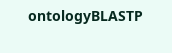ontologyBLASTP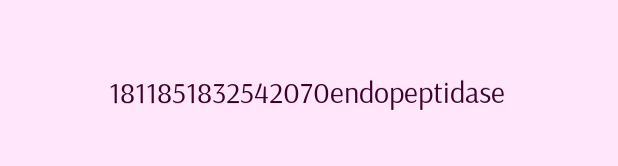1811851832542070endopeptidase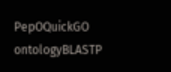PepOQuickGO ontologyBLASTP